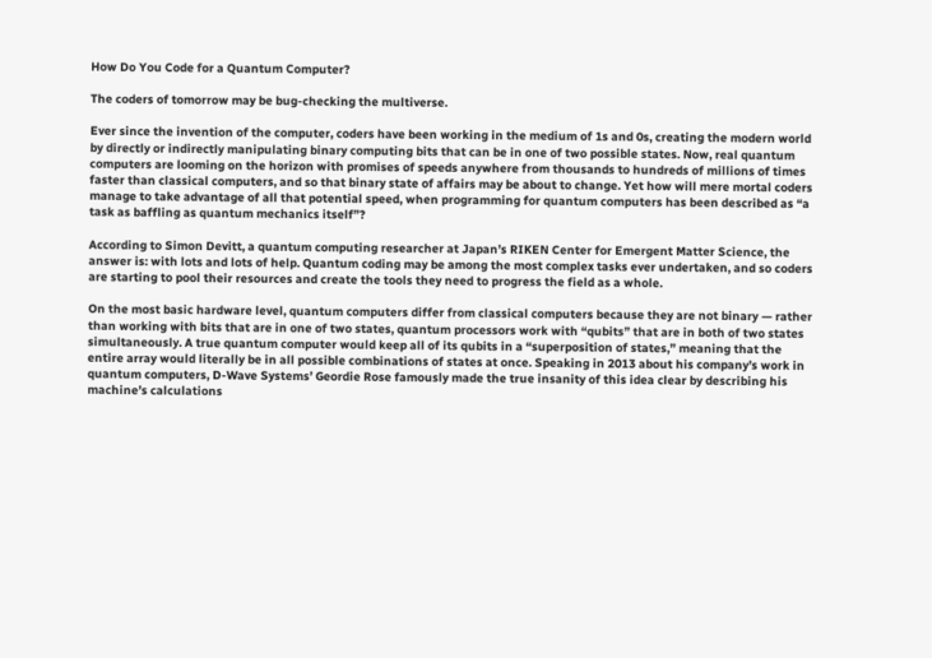How Do You Code for a Quantum Computer?

The coders of tomorrow may be bug-checking the multiverse.

Ever since the invention of the computer, coders have been working in the medium of 1s and 0s, creating the modern world by directly or indirectly manipulating binary computing bits that can be in one of two possible states. Now, real quantum computers are looming on the horizon with promises of speeds anywhere from thousands to hundreds of millions of times faster than classical computers, and so that binary state of affairs may be about to change. Yet how will mere mortal coders manage to take advantage of all that potential speed, when programming for quantum computers has been described as “a task as baffling as quantum mechanics itself”?

According to Simon Devitt, a quantum computing researcher at Japan’s RIKEN Center for Emergent Matter Science, the answer is: with lots and lots of help. Quantum coding may be among the most complex tasks ever undertaken, and so coders are starting to pool their resources and create the tools they need to progress the field as a whole.

On the most basic hardware level, quantum computers differ from classical computers because they are not binary — rather than working with bits that are in one of two states, quantum processors work with “qubits” that are in both of two states simultaneously. A true quantum computer would keep all of its qubits in a “superposition of states,” meaning that the entire array would literally be in all possible combinations of states at once. Speaking in 2013 about his company’s work in quantum computers, D-Wave Systems’ Geordie Rose famously made the true insanity of this idea clear by describing his machine’s calculations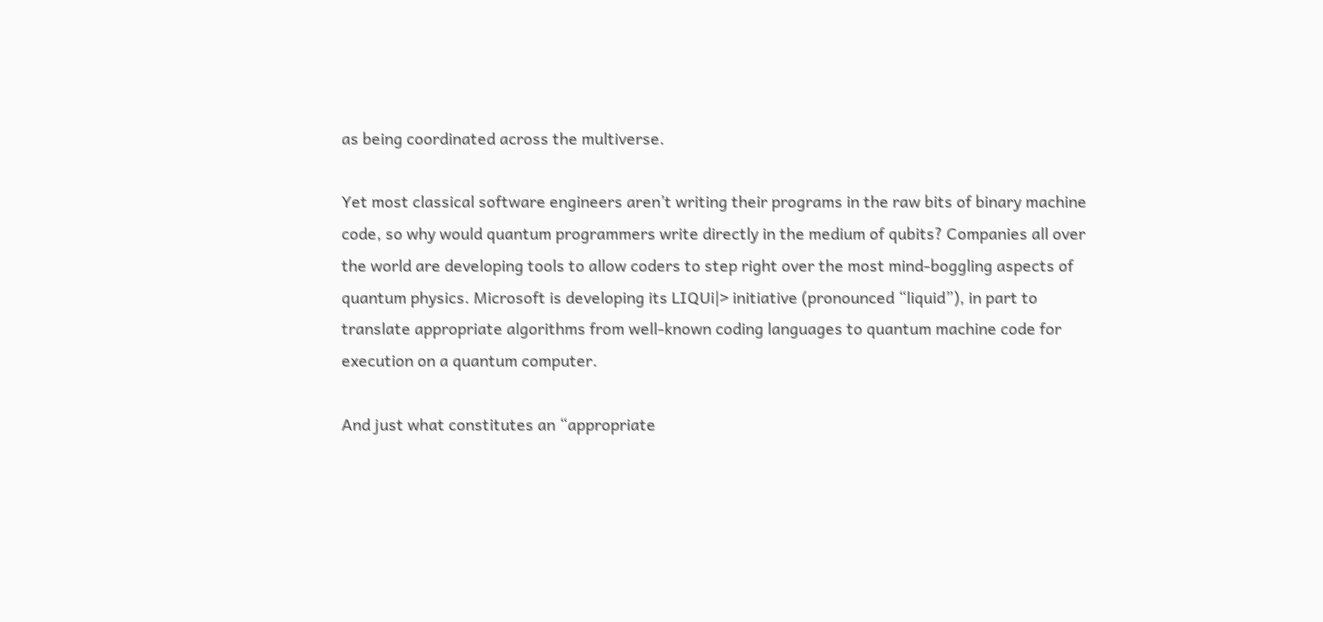as being coordinated across the multiverse.

Yet most classical software engineers aren’t writing their programs in the raw bits of binary machine code, so why would quantum programmers write directly in the medium of qubits? Companies all over the world are developing tools to allow coders to step right over the most mind-boggling aspects of quantum physics. Microsoft is developing its LIQUi|> initiative (pronounced “liquid”), in part to translate appropriate algorithms from well-known coding languages to quantum machine code for execution on a quantum computer.

And just what constitutes an “appropriate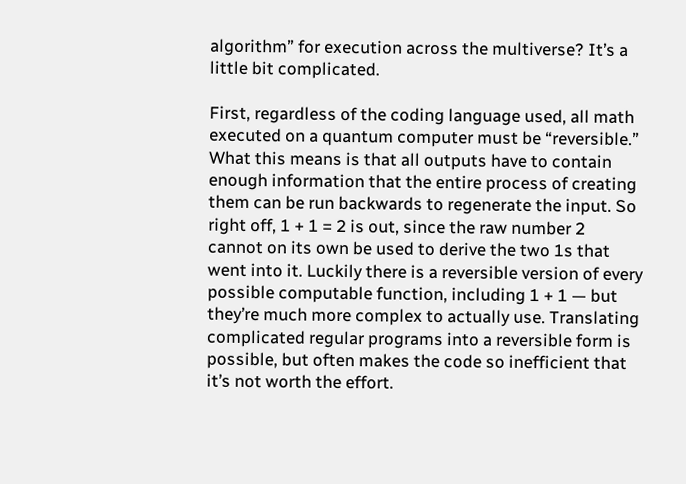algorithm” for execution across the multiverse? It’s a little bit complicated.

First, regardless of the coding language used, all math executed on a quantum computer must be “reversible.” What this means is that all outputs have to contain enough information that the entire process of creating them can be run backwards to regenerate the input. So right off, 1 + 1 = 2 is out, since the raw number 2 cannot on its own be used to derive the two 1s that went into it. Luckily there is a reversible version of every possible computable function, including 1 + 1 — but they’re much more complex to actually use. Translating complicated regular programs into a reversible form is possible, but often makes the code so inefficient that it’s not worth the effort.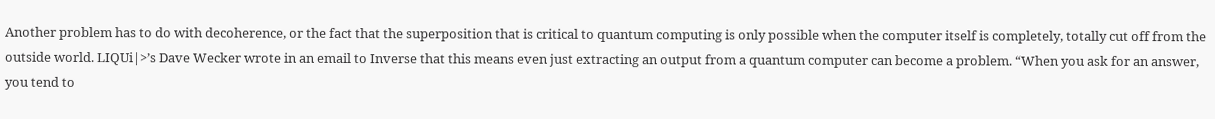Another problem has to do with decoherence, or the fact that the superposition that is critical to quantum computing is only possible when the computer itself is completely, totally cut off from the outside world. LIQUi|>’s Dave Wecker wrote in an email to Inverse that this means even just extracting an output from a quantum computer can become a problem. “When you ask for an answer, you tend to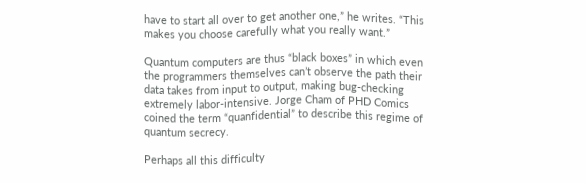have to start all over to get another one,” he writes. “This makes you choose carefully what you really want.”

Quantum computers are thus “black boxes” in which even the programmers themselves can’t observe the path their data takes from input to output, making bug-checking extremely labor-intensive. Jorge Cham of PHD Comics coined the term “quanfidential” to describe this regime of quantum secrecy.

Perhaps all this difficulty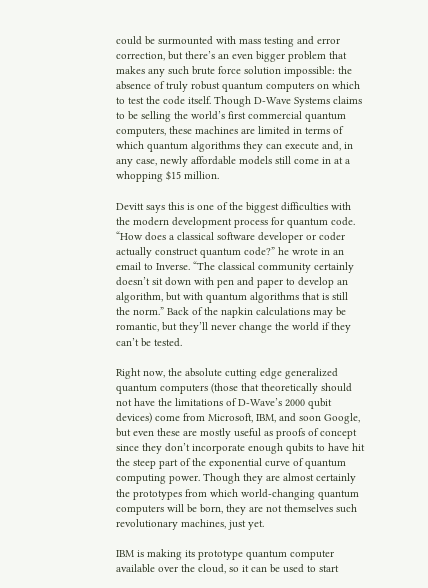could be surmounted with mass testing and error correction, but there’s an even bigger problem that makes any such brute force solution impossible: the absence of truly robust quantum computers on which to test the code itself. Though D-Wave Systems claims to be selling the world’s first commercial quantum computers, these machines are limited in terms of which quantum algorithms they can execute and, in any case, newly affordable models still come in at a whopping $15 million.

Devitt says this is one of the biggest difficulties with the modern development process for quantum code. “How does a classical software developer or coder actually construct quantum code?” he wrote in an email to Inverse. “The classical community certainly doesn’t sit down with pen and paper to develop an algorithm, but with quantum algorithms that is still the norm.” Back of the napkin calculations may be romantic, but they’ll never change the world if they can’t be tested.

Right now, the absolute cutting edge generalized quantum computers (those that theoretically should not have the limitations of D-Wave’s 2000 qubit devices) come from Microsoft, IBM, and soon Google, but even these are mostly useful as proofs of concept since they don’t incorporate enough qubits to have hit the steep part of the exponential curve of quantum computing power. Though they are almost certainly the prototypes from which world-changing quantum computers will be born, they are not themselves such revolutionary machines, just yet.

IBM is making its prototype quantum computer available over the cloud, so it can be used to start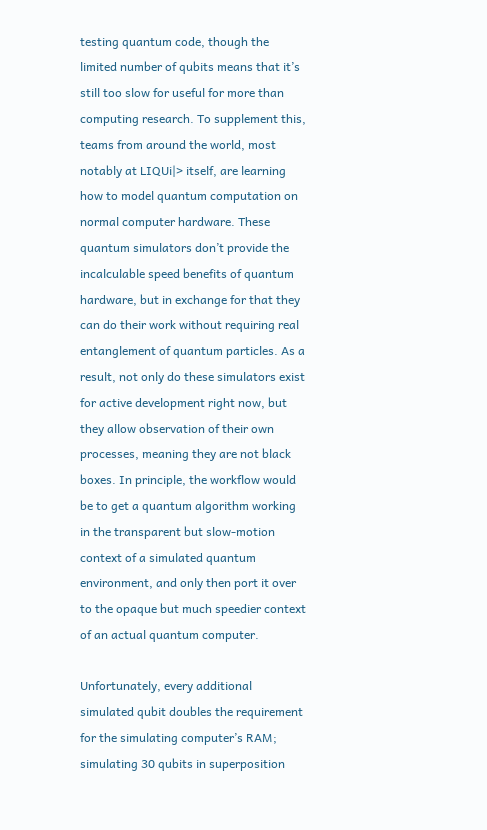testing quantum code, though the limited number of qubits means that it’s still too slow for useful for more than computing research. To supplement this, teams from around the world, most notably at LIQUi|> itself, are learning how to model quantum computation on normal computer hardware. These quantum simulators don’t provide the incalculable speed benefits of quantum hardware, but in exchange for that they can do their work without requiring real entanglement of quantum particles. As a result, not only do these simulators exist for active development right now, but they allow observation of their own processes, meaning they are not black boxes. In principle, the workflow would be to get a quantum algorithm working in the transparent but slow-motion context of a simulated quantum environment, and only then port it over to the opaque but much speedier context of an actual quantum computer.

Unfortunately, every additional simulated qubit doubles the requirement for the simulating computer’s RAM; simulating 30 qubits in superposition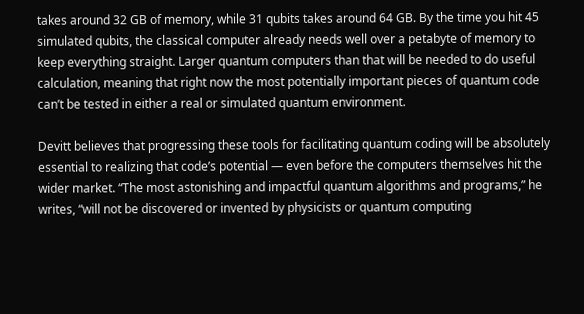takes around 32 GB of memory, while 31 qubits takes around 64 GB. By the time you hit 45 simulated qubits, the classical computer already needs well over a petabyte of memory to keep everything straight. Larger quantum computers than that will be needed to do useful calculation, meaning that right now the most potentially important pieces of quantum code can’t be tested in either a real or simulated quantum environment.

Devitt believes that progressing these tools for facilitating quantum coding will be absolutely essential to realizing that code’s potential — even before the computers themselves hit the wider market. “The most astonishing and impactful quantum algorithms and programs,” he writes, “will not be discovered or invented by physicists or quantum computing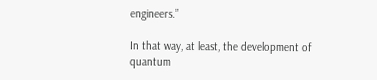engineers.”

In that way, at least, the development of quantum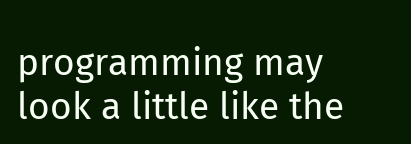programming may look a little like the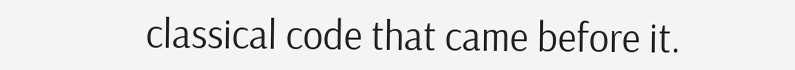classical code that came before it.